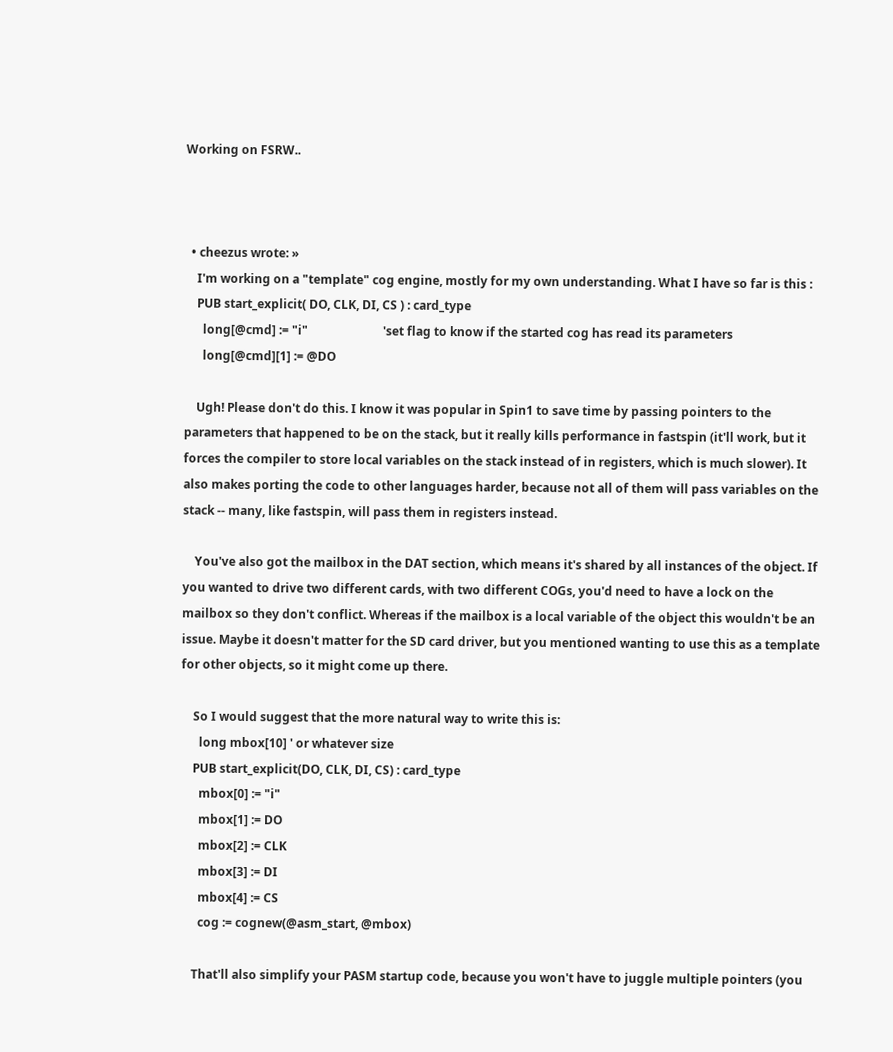Working on FSRW..



  • cheezus wrote: »
    I'm working on a "template" cog engine, mostly for my own understanding. What I have so far is this :
    PUB start_explicit( DO, CLK, DI, CS ) : card_type
      long[@cmd] := "i"                         'set flag to know if the started cog has read its parameters
      long[@cmd][1] := @DO

    Ugh! Please don't do this. I know it was popular in Spin1 to save time by passing pointers to the parameters that happened to be on the stack, but it really kills performance in fastspin (it'll work, but it forces the compiler to store local variables on the stack instead of in registers, which is much slower). It also makes porting the code to other languages harder, because not all of them will pass variables on the stack -- many, like fastspin, will pass them in registers instead.

    You've also got the mailbox in the DAT section, which means it's shared by all instances of the object. If you wanted to drive two different cards, with two different COGs, you'd need to have a lock on the mailbox so they don't conflict. Whereas if the mailbox is a local variable of the object this wouldn't be an issue. Maybe it doesn't matter for the SD card driver, but you mentioned wanting to use this as a template for other objects, so it might come up there.

    So I would suggest that the more natural way to write this is:
      long mbox[10] ' or whatever size
    PUB start_explicit(DO, CLK, DI, CS) : card_type
      mbox[0] := "i"
      mbox[1] := DO
      mbox[2] := CLK
      mbox[3] := DI
      mbox[4] := CS
      cog := cognew(@asm_start, @mbox)

    That'll also simplify your PASM startup code, because you won't have to juggle multiple pointers (you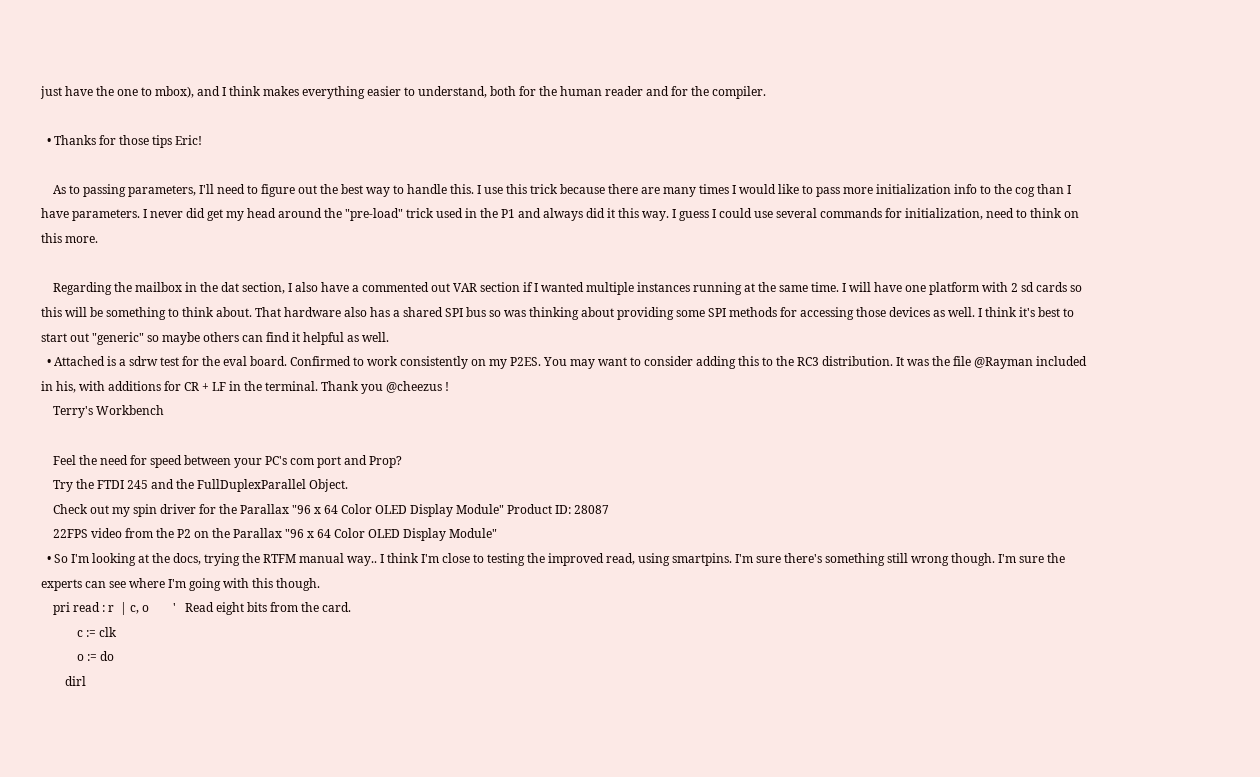just have the one to mbox), and I think makes everything easier to understand, both for the human reader and for the compiler.

  • Thanks for those tips Eric!

    As to passing parameters, I'll need to figure out the best way to handle this. I use this trick because there are many times I would like to pass more initialization info to the cog than I have parameters. I never did get my head around the "pre-load" trick used in the P1 and always did it this way. I guess I could use several commands for initialization, need to think on this more.

    Regarding the mailbox in the dat section, I also have a commented out VAR section if I wanted multiple instances running at the same time. I will have one platform with 2 sd cards so this will be something to think about. That hardware also has a shared SPI bus so was thinking about providing some SPI methods for accessing those devices as well. I think it's best to start out "generic" so maybe others can find it helpful as well.
  • Attached is a sdrw test for the eval board. Confirmed to work consistently on my P2ES. You may want to consider adding this to the RC3 distribution. It was the file @Rayman included in his, with additions for CR + LF in the terminal. Thank you @cheezus !
    Terry's Workbench

    Feel the need for speed between your PC's com port and Prop?
    Try the FTDI 245 and the FullDuplexParallel Object.
    Check out my spin driver for the Parallax "96 x 64 Color OLED Display Module" Product ID: 28087
    22FPS video from the P2 on the Parallax "96 x 64 Color OLED Display Module"
  • So I'm looking at the docs, trying the RTFM manual way.. I think I'm close to testing the improved read, using smartpins. I'm sure there's something still wrong though. I'm sure the experts can see where I'm going with this though.
    pri read : r  | c, o        '   Read eight bits from the card.
            c := clk
            o := do
        dirl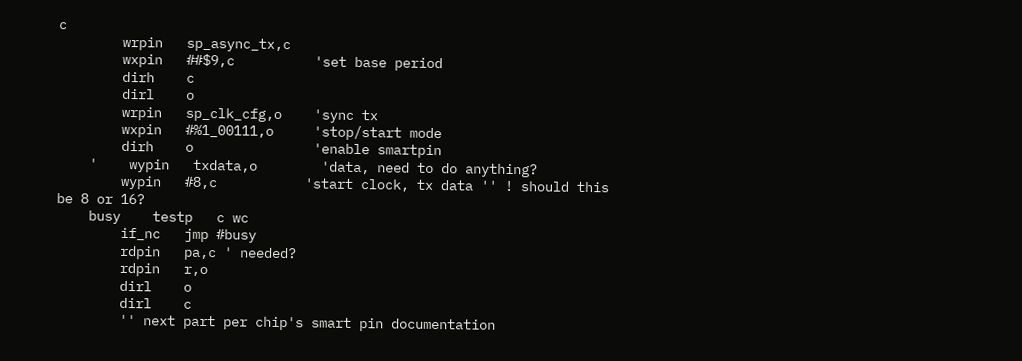c
        wrpin   sp_async_tx,c
        wxpin   ##$9,c          'set base period
        dirh    c
        dirl    o
        wrpin   sp_clk_cfg,o    'sync tx
        wxpin   #%1_00111,o     'stop/start mode
        dirh    o               'enable smartpin
    '    wypin   txdata,o        'data, need to do anything?
        wypin   #8,c           'start clock, tx data '' ! should this be 8 or 16?
    busy    testp   c wc
        if_nc   jmp #busy
        rdpin   pa,c ' needed?
        rdpin   r,o
        dirl    o
        dirl    c
        '' next part per chip's smart pin documentation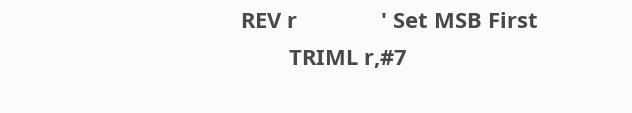REV r              ' Set MSB First
        TRIML r,#7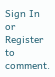Sign In or Register to comment.